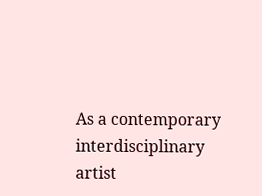As a contemporary interdisciplinary artist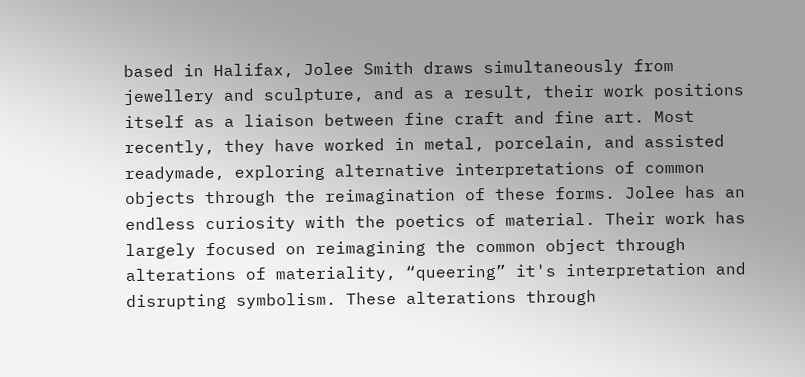based in Halifax, Jolee Smith draws simultaneously from jewellery and sculpture, and as a result, their work positions itself as a liaison between fine craft and fine art. Most recently, they have worked in metal, porcelain, and assisted readymade, exploring alternative interpretations of common objects through the reimagination of these forms. Jolee has an endless curiosity with the poetics of material. Their work has largely focused on reimagining the common object through alterations of materiality, “queering” it's interpretation and disrupting symbolism. These alterations through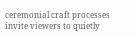ceremonial craft processes invite viewers to quietly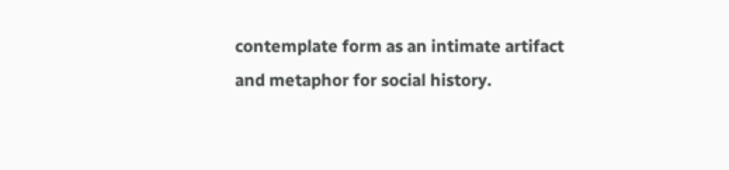contemplate form as an intimate artifact and metaphor for social history.